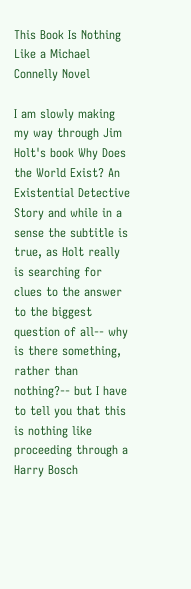This Book Is Nothing Like a Michael Connelly Novel

I am slowly making my way through Jim Holt's book Why Does the World Exist? An Existential Detective Story and while in a sense the subtitle is true, as Holt really is searching for clues to the answer to the biggest question of all-- why is there something, rather than nothing?-- but I have to tell you that this is nothing like proceeding through a Harry Bosch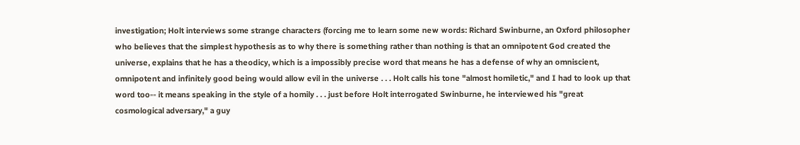investigation; Holt interviews some strange characters (forcing me to learn some new words: Richard Swinburne, an Oxford philosopher who believes that the simplest hypothesis as to why there is something rather than nothing is that an omnipotent God created the universe, explains that he has a theodicy, which is a impossibly precise word that means he has a defense of why an omniscient, omnipotent and infinitely good being would allow evil in the universe . . . Holt calls his tone "almost homiletic," and I had to look up that word too-- it means speaking in the style of a homily . . . just before Holt interrogated Swinburne, he interviewed his "great cosmological adversary," a guy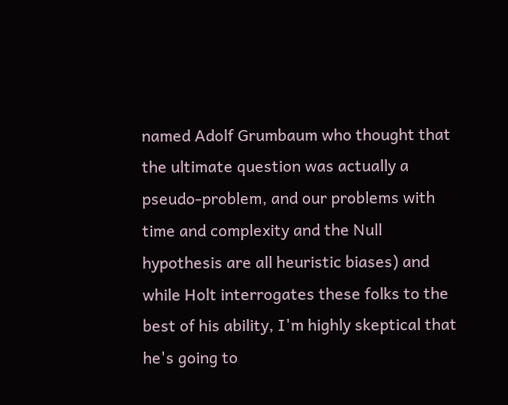named Adolf Grumbaum who thought that the ultimate question was actually a pseudo-problem, and our problems with time and complexity and the Null hypothesis are all heuristic biases) and while Holt interrogates these folks to the best of his ability, I'm highly skeptical that he's going to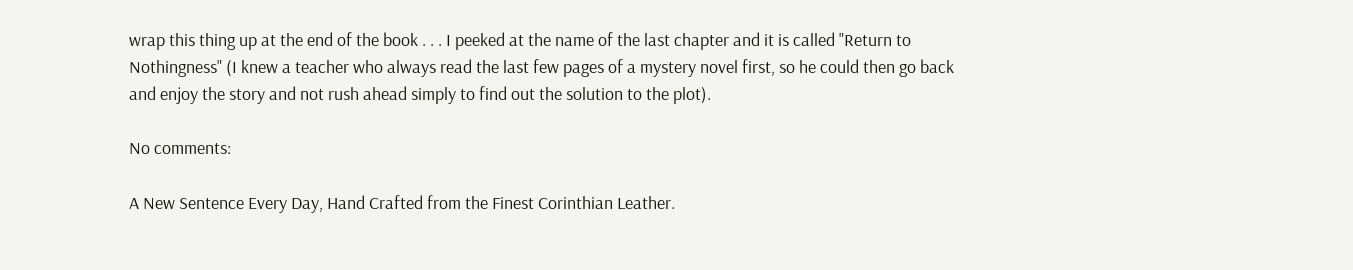wrap this thing up at the end of the book . . . I peeked at the name of the last chapter and it is called "Return to Nothingness" (I knew a teacher who always read the last few pages of a mystery novel first, so he could then go back and enjoy the story and not rush ahead simply to find out the solution to the plot).

No comments:

A New Sentence Every Day, Hand Crafted from the Finest Corinthian Leather.